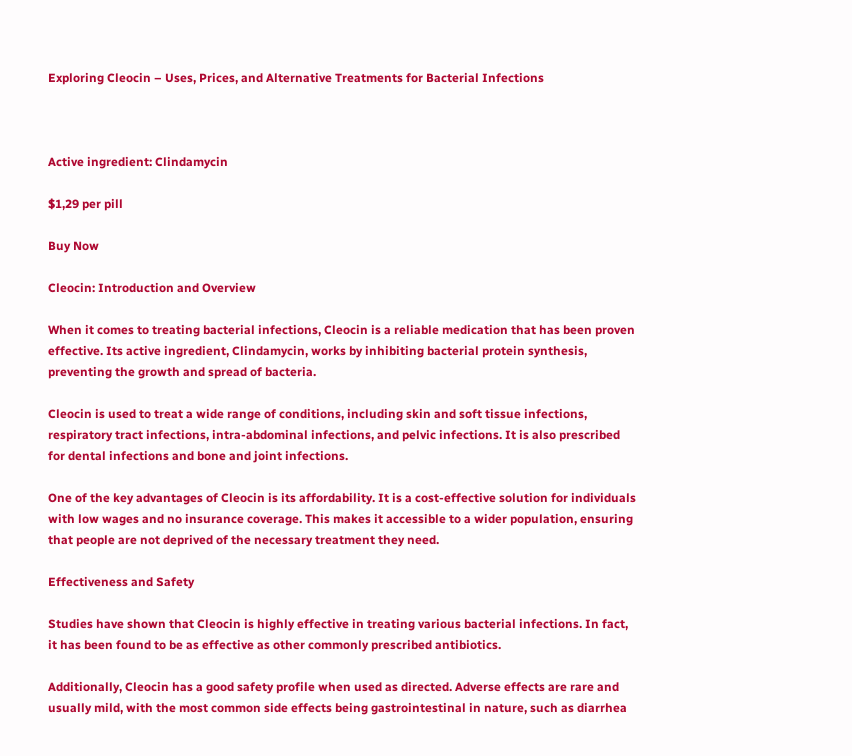Exploring Cleocin – Uses, Prices, and Alternative Treatments for Bacterial Infections



Active ingredient: Clindamycin

$1,29 per pill

Buy Now

Cleocin: Introduction and Overview

When it comes to treating bacterial infections, Cleocin is a reliable medication that has been proven effective. Its active ingredient, Clindamycin, works by inhibiting bacterial protein synthesis, preventing the growth and spread of bacteria.

Cleocin is used to treat a wide range of conditions, including skin and soft tissue infections, respiratory tract infections, intra-abdominal infections, and pelvic infections. It is also prescribed for dental infections and bone and joint infections.

One of the key advantages of Cleocin is its affordability. It is a cost-effective solution for individuals with low wages and no insurance coverage. This makes it accessible to a wider population, ensuring that people are not deprived of the necessary treatment they need.

Effectiveness and Safety

Studies have shown that Cleocin is highly effective in treating various bacterial infections. In fact, it has been found to be as effective as other commonly prescribed antibiotics.

Additionally, Cleocin has a good safety profile when used as directed. Adverse effects are rare and usually mild, with the most common side effects being gastrointestinal in nature, such as diarrhea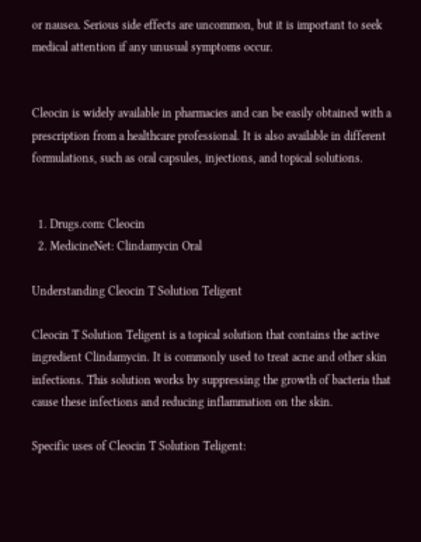or nausea. Serious side effects are uncommon, but it is important to seek medical attention if any unusual symptoms occur.


Cleocin is widely available in pharmacies and can be easily obtained with a prescription from a healthcare professional. It is also available in different formulations, such as oral capsules, injections, and topical solutions.


  1. Drugs.com: Cleocin
  2. MedicineNet: Clindamycin Oral

Understanding Cleocin T Solution Teligent

Cleocin T Solution Teligent is a topical solution that contains the active ingredient Clindamycin. It is commonly used to treat acne and other skin infections. This solution works by suppressing the growth of bacteria that cause these infections and reducing inflammation on the skin.

Specific uses of Cleocin T Solution Teligent: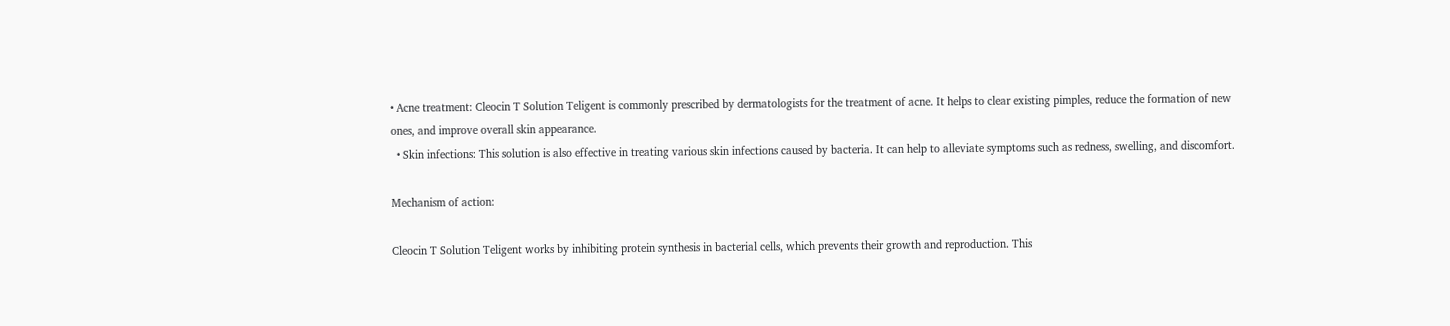• Acne treatment: Cleocin T Solution Teligent is commonly prescribed by dermatologists for the treatment of acne. It helps to clear existing pimples, reduce the formation of new ones, and improve overall skin appearance.
  • Skin infections: This solution is also effective in treating various skin infections caused by bacteria. It can help to alleviate symptoms such as redness, swelling, and discomfort.

Mechanism of action:

Cleocin T Solution Teligent works by inhibiting protein synthesis in bacterial cells, which prevents their growth and reproduction. This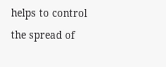helps to control the spread of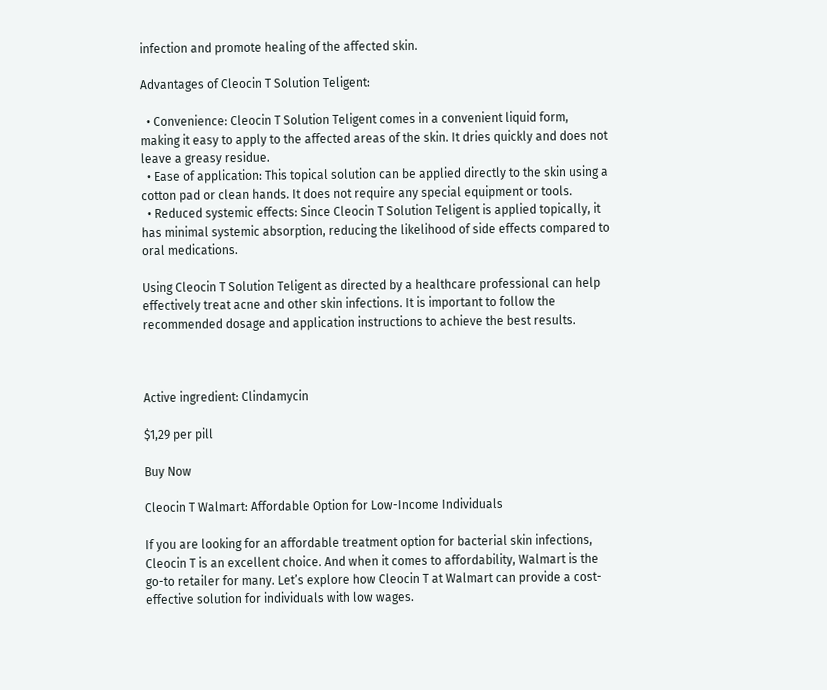infection and promote healing of the affected skin.

Advantages of Cleocin T Solution Teligent:

  • Convenience: Cleocin T Solution Teligent comes in a convenient liquid form, making it easy to apply to the affected areas of the skin. It dries quickly and does not leave a greasy residue.
  • Ease of application: This topical solution can be applied directly to the skin using a cotton pad or clean hands. It does not require any special equipment or tools.
  • Reduced systemic effects: Since Cleocin T Solution Teligent is applied topically, it has minimal systemic absorption, reducing the likelihood of side effects compared to oral medications.

Using Cleocin T Solution Teligent as directed by a healthcare professional can help effectively treat acne and other skin infections. It is important to follow the recommended dosage and application instructions to achieve the best results.



Active ingredient: Clindamycin

$1,29 per pill

Buy Now

Cleocin T Walmart: Affordable Option for Low-Income Individuals

If you are looking for an affordable treatment option for bacterial skin infections, Cleocin T is an excellent choice. And when it comes to affordability, Walmart is the go-to retailer for many. Let’s explore how Cleocin T at Walmart can provide a cost-effective solution for individuals with low wages.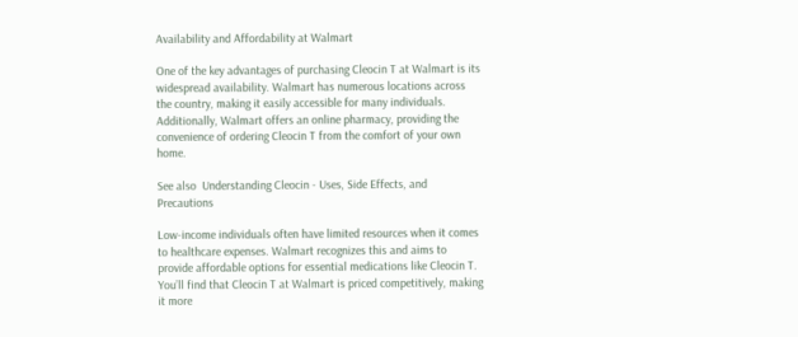Availability and Affordability at Walmart

One of the key advantages of purchasing Cleocin T at Walmart is its widespread availability. Walmart has numerous locations across the country, making it easily accessible for many individuals. Additionally, Walmart offers an online pharmacy, providing the convenience of ordering Cleocin T from the comfort of your own home.

See also  Understanding Cleocin - Uses, Side Effects, and Precautions

Low-income individuals often have limited resources when it comes to healthcare expenses. Walmart recognizes this and aims to provide affordable options for essential medications like Cleocin T. You’ll find that Cleocin T at Walmart is priced competitively, making it more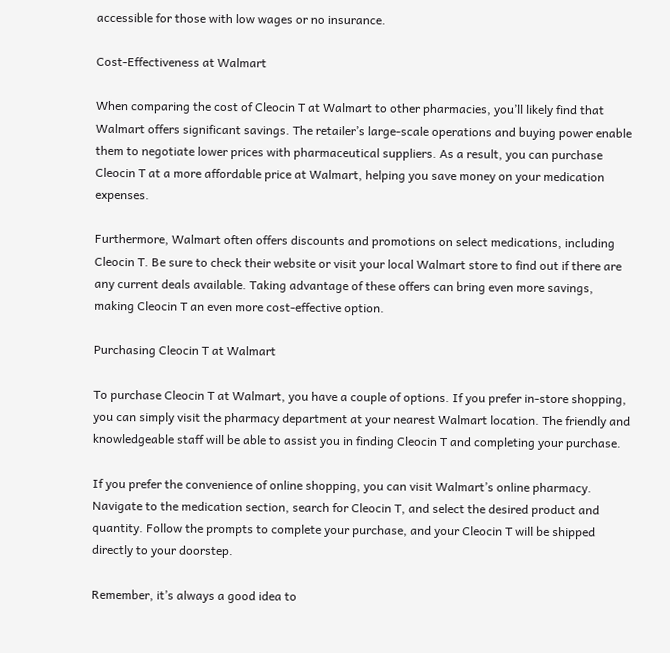accessible for those with low wages or no insurance.

Cost-Effectiveness at Walmart

When comparing the cost of Cleocin T at Walmart to other pharmacies, you’ll likely find that Walmart offers significant savings. The retailer’s large-scale operations and buying power enable them to negotiate lower prices with pharmaceutical suppliers. As a result, you can purchase Cleocin T at a more affordable price at Walmart, helping you save money on your medication expenses.

Furthermore, Walmart often offers discounts and promotions on select medications, including Cleocin T. Be sure to check their website or visit your local Walmart store to find out if there are any current deals available. Taking advantage of these offers can bring even more savings, making Cleocin T an even more cost-effective option.

Purchasing Cleocin T at Walmart

To purchase Cleocin T at Walmart, you have a couple of options. If you prefer in-store shopping, you can simply visit the pharmacy department at your nearest Walmart location. The friendly and knowledgeable staff will be able to assist you in finding Cleocin T and completing your purchase.

If you prefer the convenience of online shopping, you can visit Walmart’s online pharmacy. Navigate to the medication section, search for Cleocin T, and select the desired product and quantity. Follow the prompts to complete your purchase, and your Cleocin T will be shipped directly to your doorstep.

Remember, it’s always a good idea to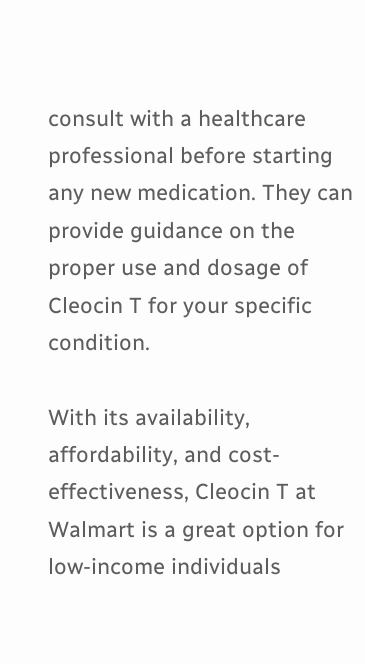consult with a healthcare professional before starting any new medication. They can provide guidance on the proper use and dosage of Cleocin T for your specific condition.

With its availability, affordability, and cost-effectiveness, Cleocin T at Walmart is a great option for low-income individuals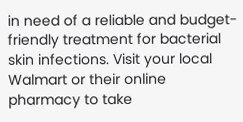in need of a reliable and budget-friendly treatment for bacterial skin infections. Visit your local Walmart or their online pharmacy to take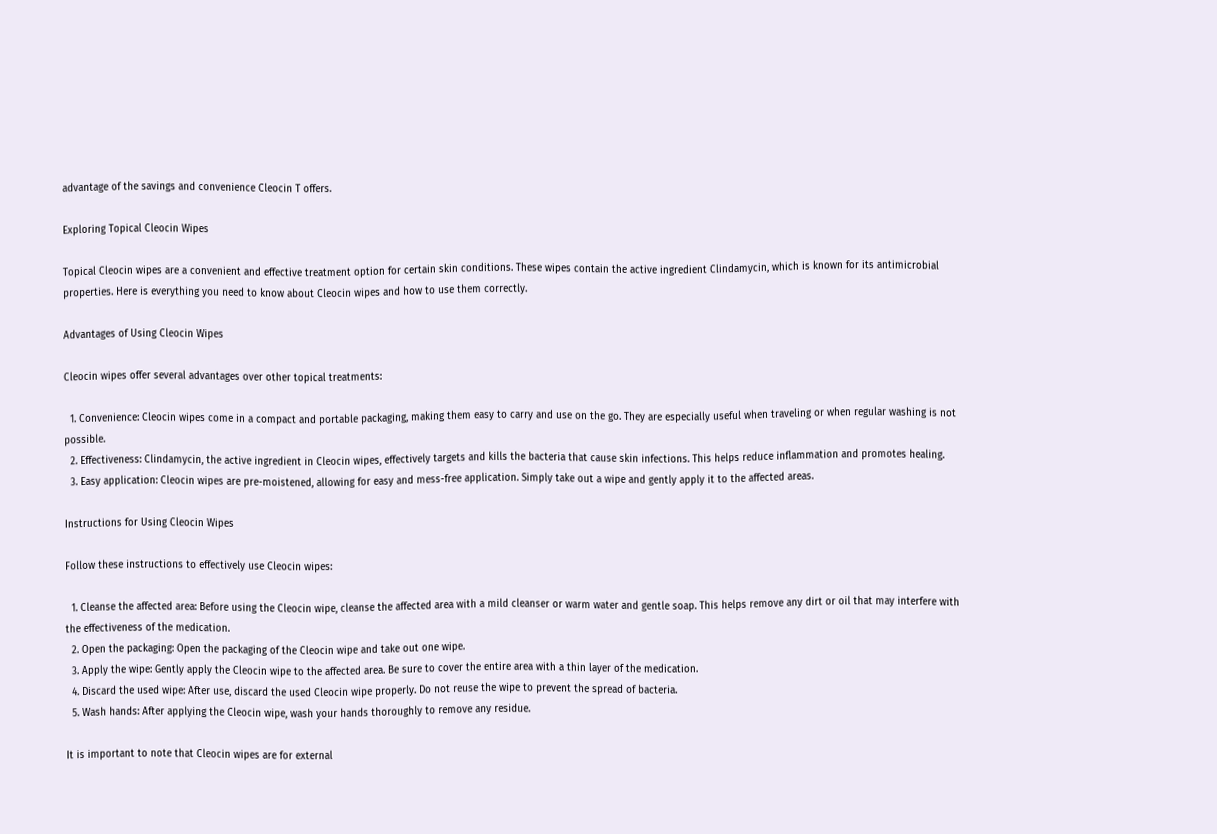advantage of the savings and convenience Cleocin T offers.

Exploring Topical Cleocin Wipes

Topical Cleocin wipes are a convenient and effective treatment option for certain skin conditions. These wipes contain the active ingredient Clindamycin, which is known for its antimicrobial properties. Here is everything you need to know about Cleocin wipes and how to use them correctly.

Advantages of Using Cleocin Wipes

Cleocin wipes offer several advantages over other topical treatments:

  1. Convenience: Cleocin wipes come in a compact and portable packaging, making them easy to carry and use on the go. They are especially useful when traveling or when regular washing is not possible.
  2. Effectiveness: Clindamycin, the active ingredient in Cleocin wipes, effectively targets and kills the bacteria that cause skin infections. This helps reduce inflammation and promotes healing.
  3. Easy application: Cleocin wipes are pre-moistened, allowing for easy and mess-free application. Simply take out a wipe and gently apply it to the affected areas.

Instructions for Using Cleocin Wipes

Follow these instructions to effectively use Cleocin wipes:

  1. Cleanse the affected area: Before using the Cleocin wipe, cleanse the affected area with a mild cleanser or warm water and gentle soap. This helps remove any dirt or oil that may interfere with the effectiveness of the medication.
  2. Open the packaging: Open the packaging of the Cleocin wipe and take out one wipe.
  3. Apply the wipe: Gently apply the Cleocin wipe to the affected area. Be sure to cover the entire area with a thin layer of the medication.
  4. Discard the used wipe: After use, discard the used Cleocin wipe properly. Do not reuse the wipe to prevent the spread of bacteria.
  5. Wash hands: After applying the Cleocin wipe, wash your hands thoroughly to remove any residue.

It is important to note that Cleocin wipes are for external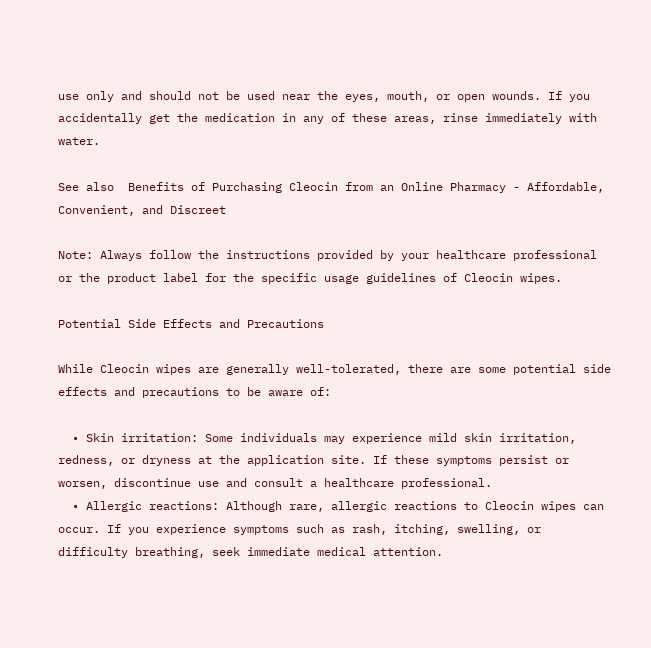use only and should not be used near the eyes, mouth, or open wounds. If you accidentally get the medication in any of these areas, rinse immediately with water.

See also  Benefits of Purchasing Cleocin from an Online Pharmacy - Affordable, Convenient, and Discreet

Note: Always follow the instructions provided by your healthcare professional or the product label for the specific usage guidelines of Cleocin wipes.

Potential Side Effects and Precautions

While Cleocin wipes are generally well-tolerated, there are some potential side effects and precautions to be aware of:

  • Skin irritation: Some individuals may experience mild skin irritation, redness, or dryness at the application site. If these symptoms persist or worsen, discontinue use and consult a healthcare professional.
  • Allergic reactions: Although rare, allergic reactions to Cleocin wipes can occur. If you experience symptoms such as rash, itching, swelling, or difficulty breathing, seek immediate medical attention.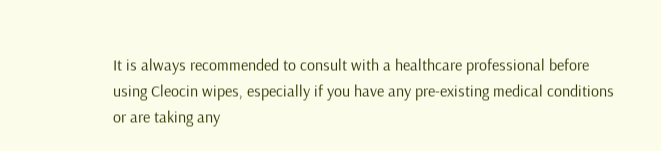It is always recommended to consult with a healthcare professional before using Cleocin wipes, especially if you have any pre-existing medical conditions or are taking any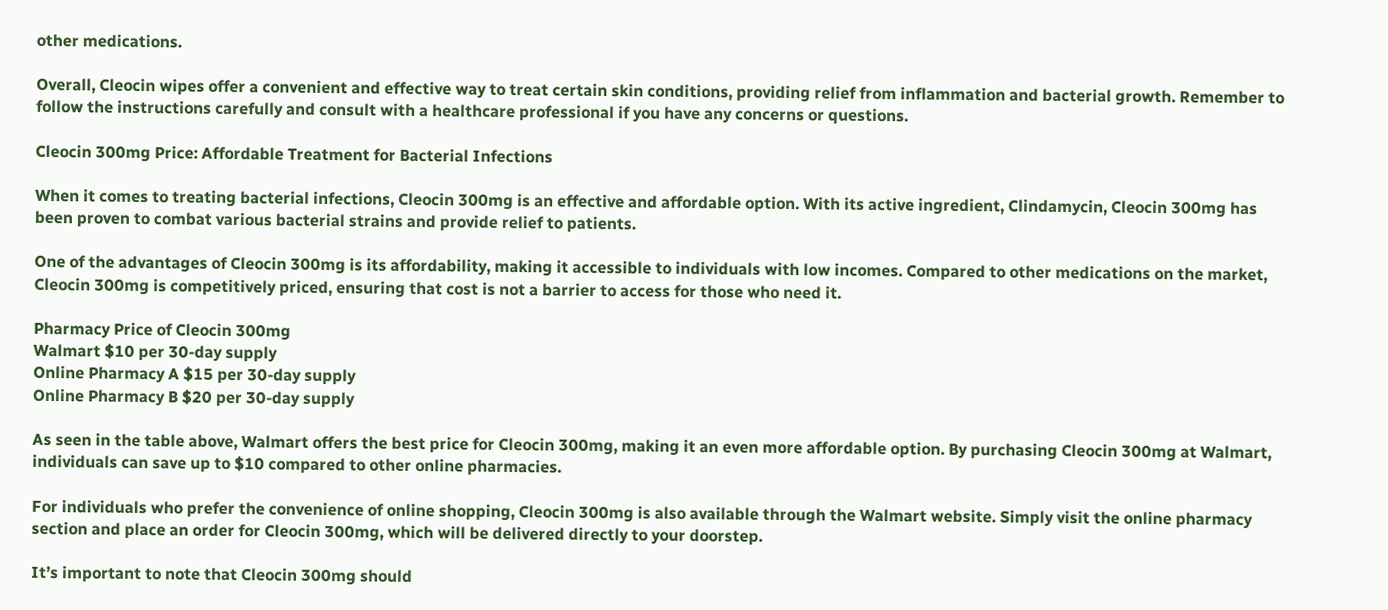other medications.

Overall, Cleocin wipes offer a convenient and effective way to treat certain skin conditions, providing relief from inflammation and bacterial growth. Remember to follow the instructions carefully and consult with a healthcare professional if you have any concerns or questions.

Cleocin 300mg Price: Affordable Treatment for Bacterial Infections

When it comes to treating bacterial infections, Cleocin 300mg is an effective and affordable option. With its active ingredient, Clindamycin, Cleocin 300mg has been proven to combat various bacterial strains and provide relief to patients.

One of the advantages of Cleocin 300mg is its affordability, making it accessible to individuals with low incomes. Compared to other medications on the market, Cleocin 300mg is competitively priced, ensuring that cost is not a barrier to access for those who need it.

Pharmacy Price of Cleocin 300mg
Walmart $10 per 30-day supply
Online Pharmacy A $15 per 30-day supply
Online Pharmacy B $20 per 30-day supply

As seen in the table above, Walmart offers the best price for Cleocin 300mg, making it an even more affordable option. By purchasing Cleocin 300mg at Walmart, individuals can save up to $10 compared to other online pharmacies.

For individuals who prefer the convenience of online shopping, Cleocin 300mg is also available through the Walmart website. Simply visit the online pharmacy section and place an order for Cleocin 300mg, which will be delivered directly to your doorstep.

It’s important to note that Cleocin 300mg should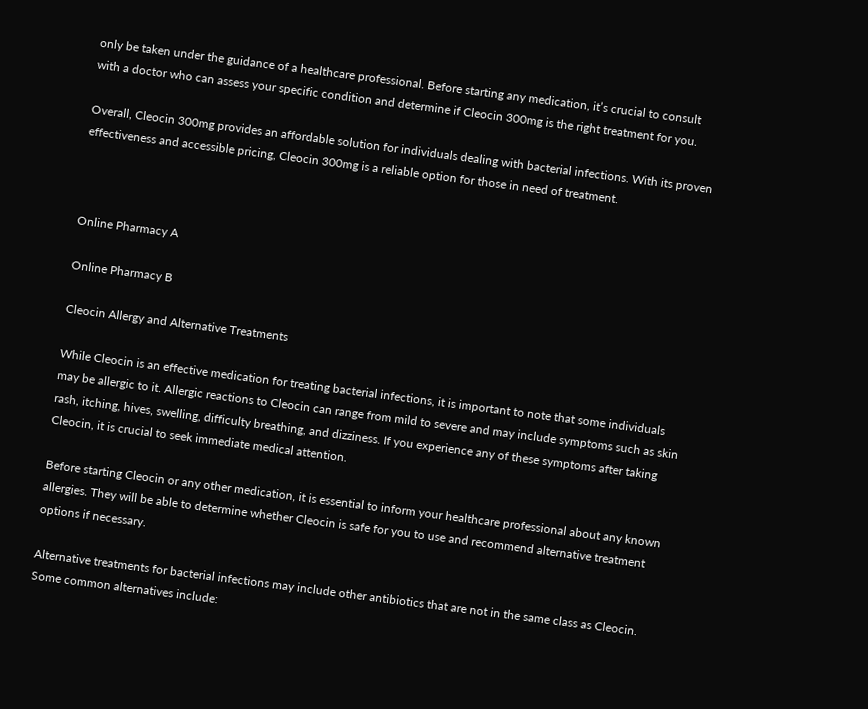only be taken under the guidance of a healthcare professional. Before starting any medication, it’s crucial to consult with a doctor who can assess your specific condition and determine if Cleocin 300mg is the right treatment for you.

Overall, Cleocin 300mg provides an affordable solution for individuals dealing with bacterial infections. With its proven effectiveness and accessible pricing, Cleocin 300mg is a reliable option for those in need of treatment.



Online Pharmacy A

Online Pharmacy B

Cleocin Allergy and Alternative Treatments

While Cleocin is an effective medication for treating bacterial infections, it is important to note that some individuals may be allergic to it. Allergic reactions to Cleocin can range from mild to severe and may include symptoms such as skin rash, itching, hives, swelling, difficulty breathing, and dizziness. If you experience any of these symptoms after taking Cleocin, it is crucial to seek immediate medical attention.

Before starting Cleocin or any other medication, it is essential to inform your healthcare professional about any known allergies. They will be able to determine whether Cleocin is safe for you to use and recommend alternative treatment options if necessary.

Alternative treatments for bacterial infections may include other antibiotics that are not in the same class as Cleocin. Some common alternatives include: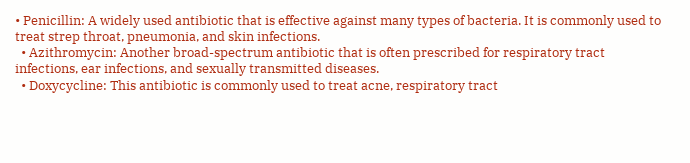• Penicillin: A widely used antibiotic that is effective against many types of bacteria. It is commonly used to treat strep throat, pneumonia, and skin infections.
  • Azithromycin: Another broad-spectrum antibiotic that is often prescribed for respiratory tract infections, ear infections, and sexually transmitted diseases.
  • Doxycycline: This antibiotic is commonly used to treat acne, respiratory tract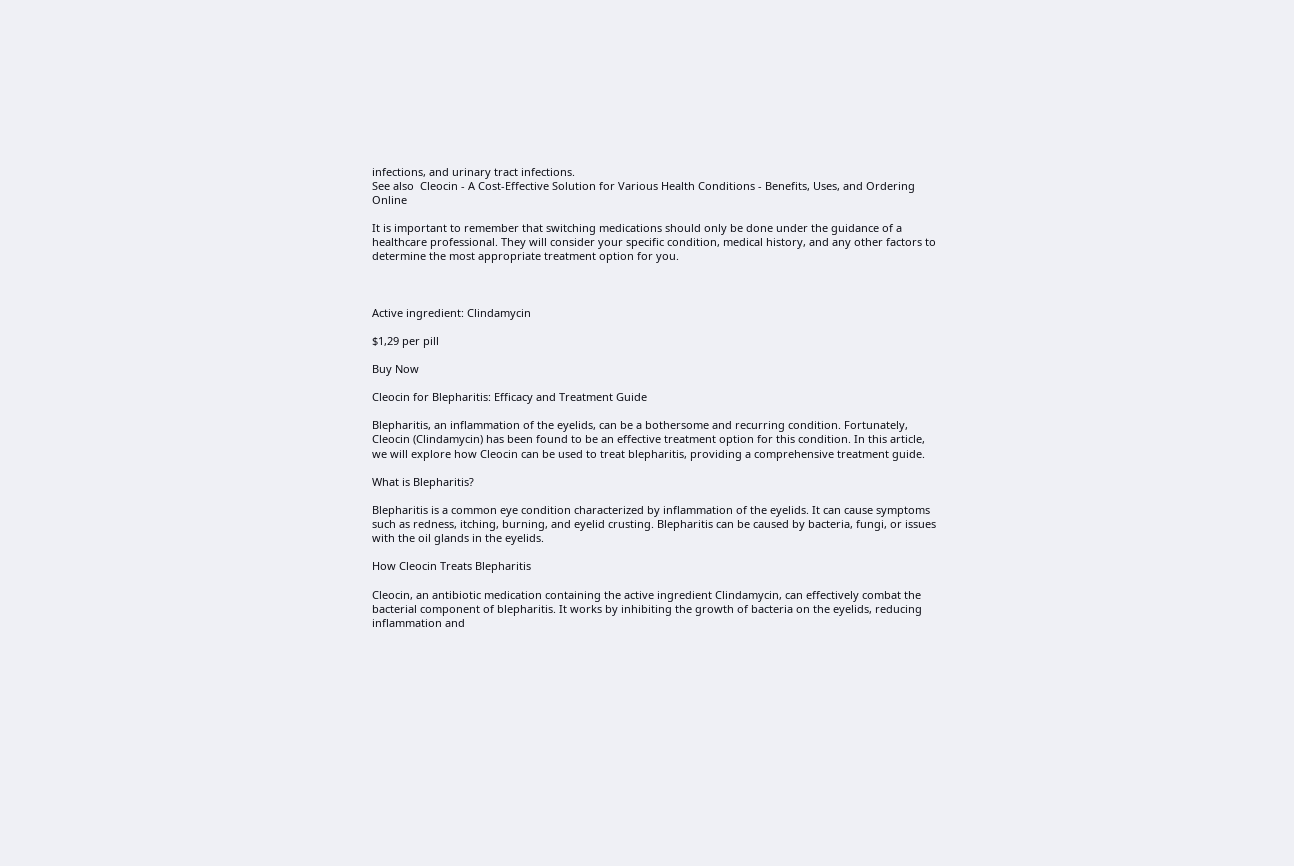infections, and urinary tract infections.
See also  Cleocin - A Cost-Effective Solution for Various Health Conditions - Benefits, Uses, and Ordering Online

It is important to remember that switching medications should only be done under the guidance of a healthcare professional. They will consider your specific condition, medical history, and any other factors to determine the most appropriate treatment option for you.



Active ingredient: Clindamycin

$1,29 per pill

Buy Now

Cleocin for Blepharitis: Efficacy and Treatment Guide

Blepharitis, an inflammation of the eyelids, can be a bothersome and recurring condition. Fortunately, Cleocin (Clindamycin) has been found to be an effective treatment option for this condition. In this article, we will explore how Cleocin can be used to treat blepharitis, providing a comprehensive treatment guide.

What is Blepharitis?

Blepharitis is a common eye condition characterized by inflammation of the eyelids. It can cause symptoms such as redness, itching, burning, and eyelid crusting. Blepharitis can be caused by bacteria, fungi, or issues with the oil glands in the eyelids.

How Cleocin Treats Blepharitis

Cleocin, an antibiotic medication containing the active ingredient Clindamycin, can effectively combat the bacterial component of blepharitis. It works by inhibiting the growth of bacteria on the eyelids, reducing inflammation and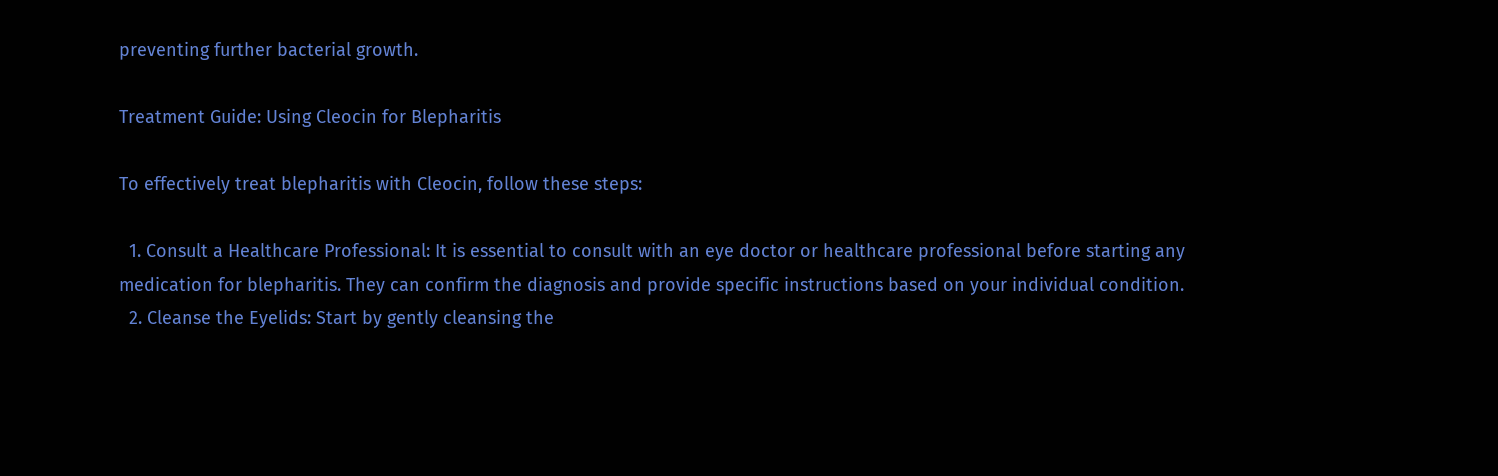preventing further bacterial growth.

Treatment Guide: Using Cleocin for Blepharitis

To effectively treat blepharitis with Cleocin, follow these steps:

  1. Consult a Healthcare Professional: It is essential to consult with an eye doctor or healthcare professional before starting any medication for blepharitis. They can confirm the diagnosis and provide specific instructions based on your individual condition.
  2. Cleanse the Eyelids: Start by gently cleansing the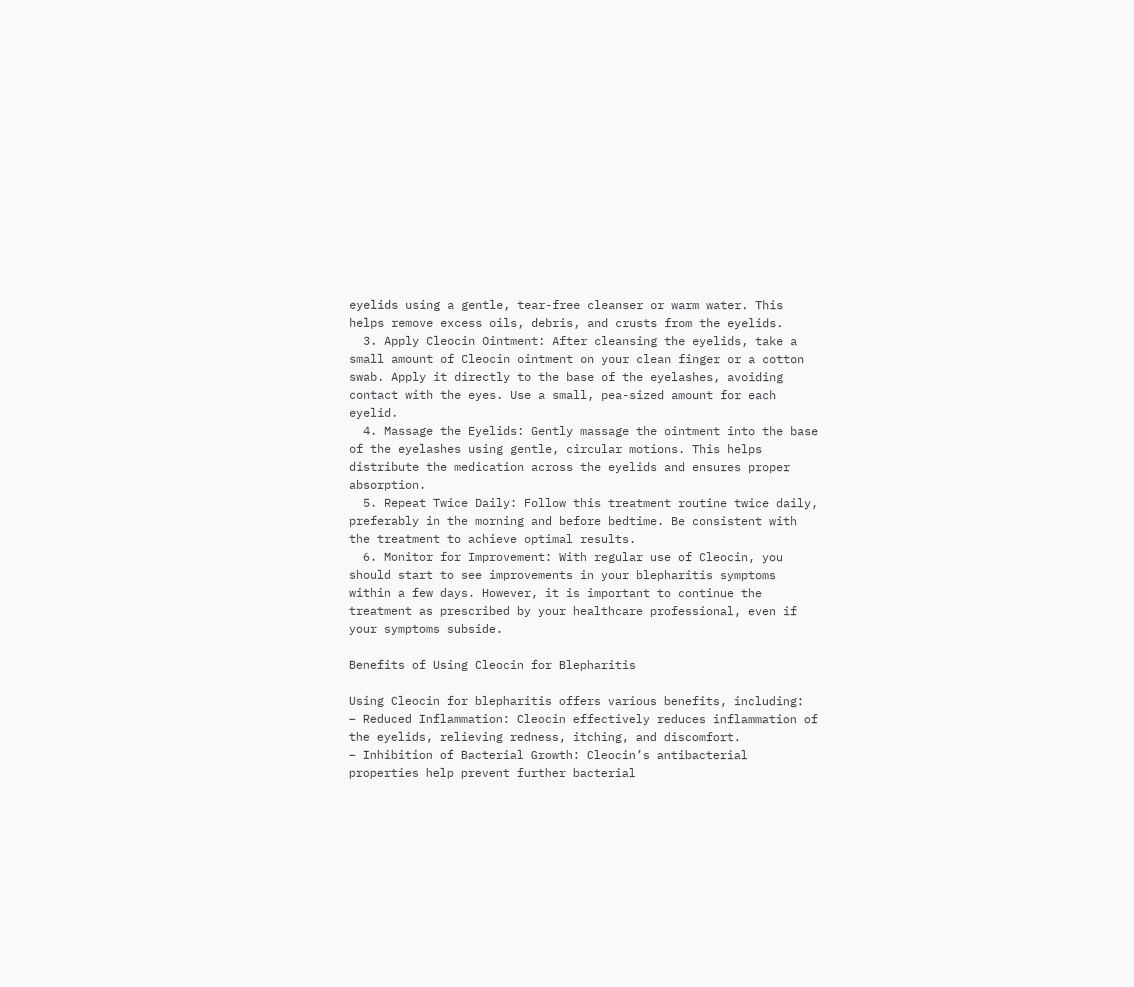eyelids using a gentle, tear-free cleanser or warm water. This helps remove excess oils, debris, and crusts from the eyelids.
  3. Apply Cleocin Ointment: After cleansing the eyelids, take a small amount of Cleocin ointment on your clean finger or a cotton swab. Apply it directly to the base of the eyelashes, avoiding contact with the eyes. Use a small, pea-sized amount for each eyelid.
  4. Massage the Eyelids: Gently massage the ointment into the base of the eyelashes using gentle, circular motions. This helps distribute the medication across the eyelids and ensures proper absorption.
  5. Repeat Twice Daily: Follow this treatment routine twice daily, preferably in the morning and before bedtime. Be consistent with the treatment to achieve optimal results.
  6. Monitor for Improvement: With regular use of Cleocin, you should start to see improvements in your blepharitis symptoms within a few days. However, it is important to continue the treatment as prescribed by your healthcare professional, even if your symptoms subside.

Benefits of Using Cleocin for Blepharitis

Using Cleocin for blepharitis offers various benefits, including:
– Reduced Inflammation: Cleocin effectively reduces inflammation of the eyelids, relieving redness, itching, and discomfort.
– Inhibition of Bacterial Growth: Cleocin’s antibacterial properties help prevent further bacterial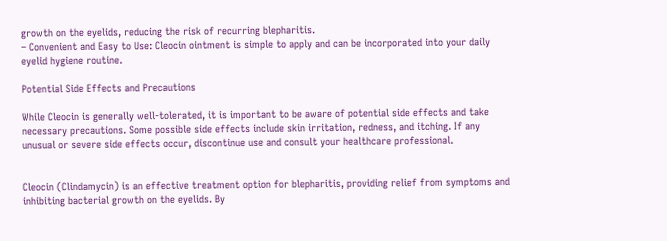growth on the eyelids, reducing the risk of recurring blepharitis.
– Convenient and Easy to Use: Cleocin ointment is simple to apply and can be incorporated into your daily eyelid hygiene routine.

Potential Side Effects and Precautions

While Cleocin is generally well-tolerated, it is important to be aware of potential side effects and take necessary precautions. Some possible side effects include skin irritation, redness, and itching. If any unusual or severe side effects occur, discontinue use and consult your healthcare professional.


Cleocin (Clindamycin) is an effective treatment option for blepharitis, providing relief from symptoms and inhibiting bacterial growth on the eyelids. By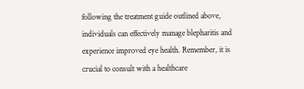following the treatment guide outlined above, individuals can effectively manage blepharitis and experience improved eye health. Remember, it is crucial to consult with a healthcare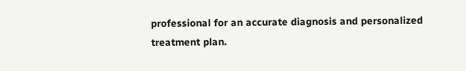professional for an accurate diagnosis and personalized treatment plan.